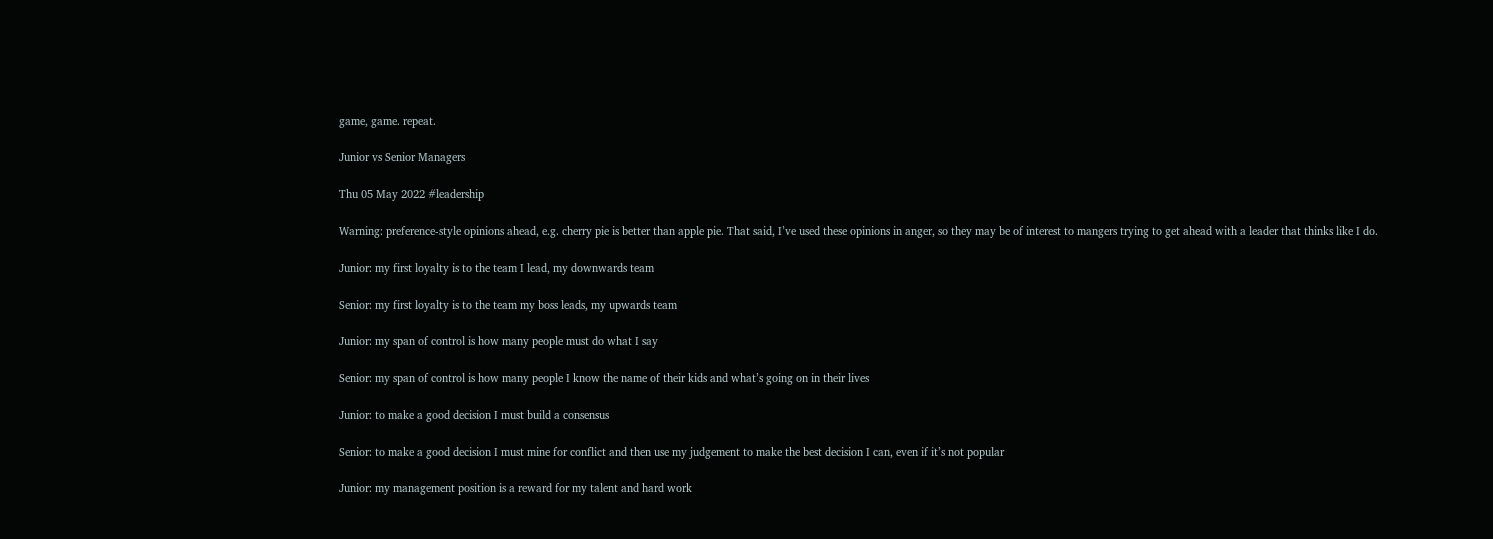game, game. repeat.

Junior vs Senior Managers

Thu 05 May 2022 #leadership

Warning: preference-style opinions ahead, e.g. cherry pie is better than apple pie. That said, I’ve used these opinions in anger, so they may be of interest to mangers trying to get ahead with a leader that thinks like I do.

Junior: my first loyalty is to the team I lead, my downwards team

Senior: my first loyalty is to the team my boss leads, my upwards team

Junior: my span of control is how many people must do what I say

Senior: my span of control is how many people I know the name of their kids and what’s going on in their lives

Junior: to make a good decision I must build a consensus

Senior: to make a good decision I must mine for conflict and then use my judgement to make the best decision I can, even if it’s not popular

Junior: my management position is a reward for my talent and hard work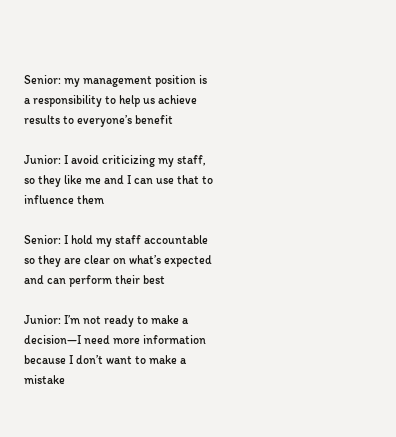Senior: my management position is a responsibility to help us achieve results to everyone’s benefit

Junior: I avoid criticizing my staff, so they like me and I can use that to influence them

Senior: I hold my staff accountable so they are clear on what’s expected and can perform their best

Junior: I’m not ready to make a decision—I need more information because I don’t want to make a mistake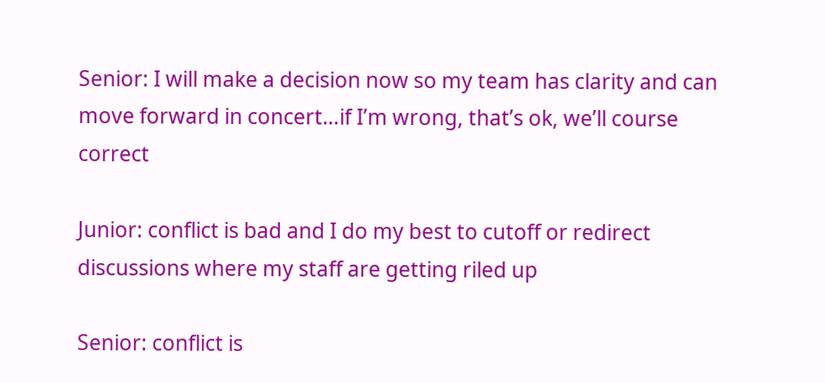Senior: I will make a decision now so my team has clarity and can move forward in concert…if I’m wrong, that’s ok, we’ll course correct

Junior: conflict is bad and I do my best to cutoff or redirect discussions where my staff are getting riled up

Senior: conflict is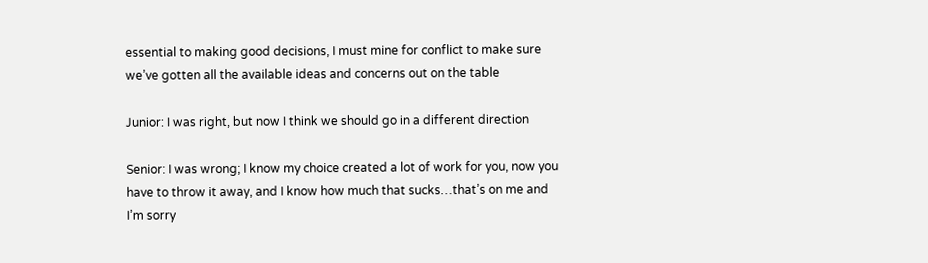essential to making good decisions, I must mine for conflict to make sure we’ve gotten all the available ideas and concerns out on the table

Junior: I was right, but now I think we should go in a different direction

Senior: I was wrong; I know my choice created a lot of work for you, now you have to throw it away, and I know how much that sucks…that’s on me and I’m sorry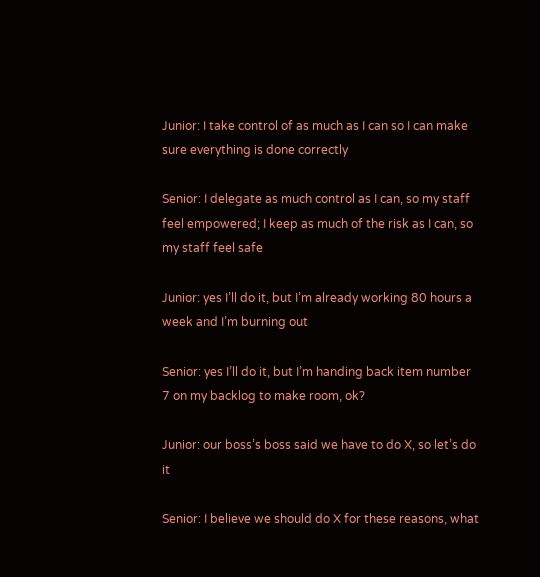Junior: I take control of as much as I can so I can make sure everything is done correctly

Senior: I delegate as much control as I can, so my staff feel empowered; I keep as much of the risk as I can, so my staff feel safe

Junior: yes I’ll do it, but I’m already working 80 hours a week and I’m burning out

Senior: yes I’ll do it, but I’m handing back item number 7 on my backlog to make room, ok?

Junior: our boss’s boss said we have to do X, so let’s do it

Senior: I believe we should do X for these reasons, what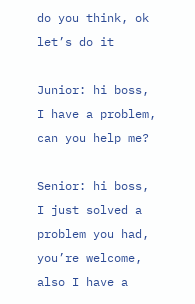do you think, ok let’s do it

Junior: hi boss, I have a problem, can you help me?

Senior: hi boss, I just solved a problem you had, you’re welcome, also I have a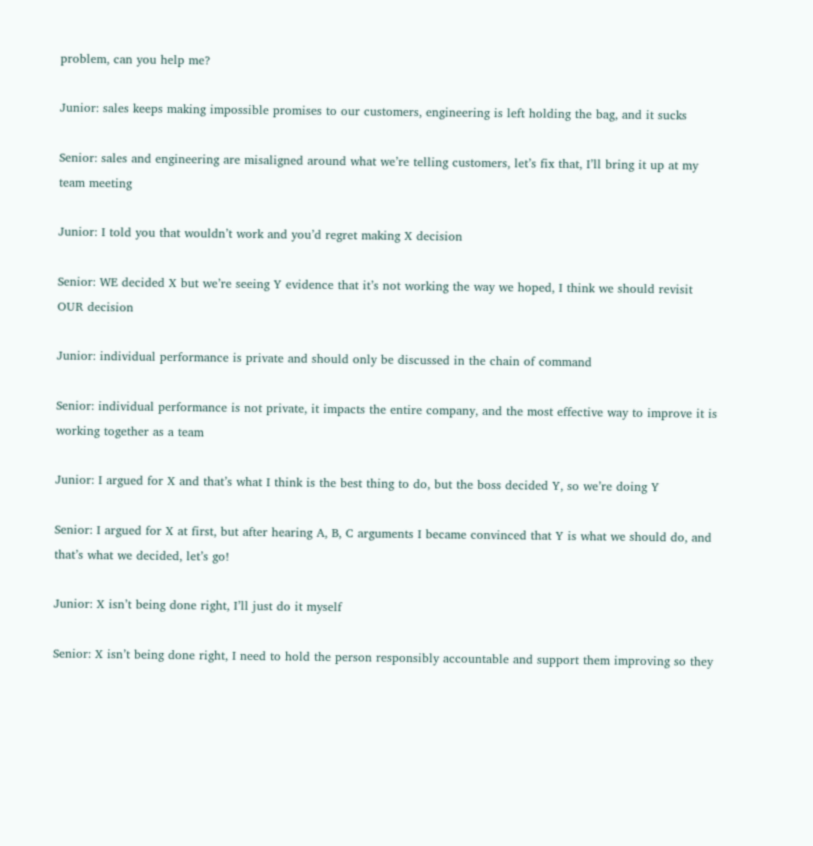problem, can you help me?

Junior: sales keeps making impossible promises to our customers, engineering is left holding the bag, and it sucks

Senior: sales and engineering are misaligned around what we’re telling customers, let’s fix that, I’ll bring it up at my team meeting

Junior: I told you that wouldn’t work and you’d regret making X decision

Senior: WE decided X but we’re seeing Y evidence that it’s not working the way we hoped, I think we should revisit OUR decision

Junior: individual performance is private and should only be discussed in the chain of command

Senior: individual performance is not private, it impacts the entire company, and the most effective way to improve it is working together as a team

Junior: I argued for X and that’s what I think is the best thing to do, but the boss decided Y, so we’re doing Y

Senior: I argued for X at first, but after hearing A, B, C arguments I became convinced that Y is what we should do, and that’s what we decided, let’s go!

Junior: X isn’t being done right, I’ll just do it myself

Senior: X isn’t being done right, I need to hold the person responsibly accountable and support them improving so they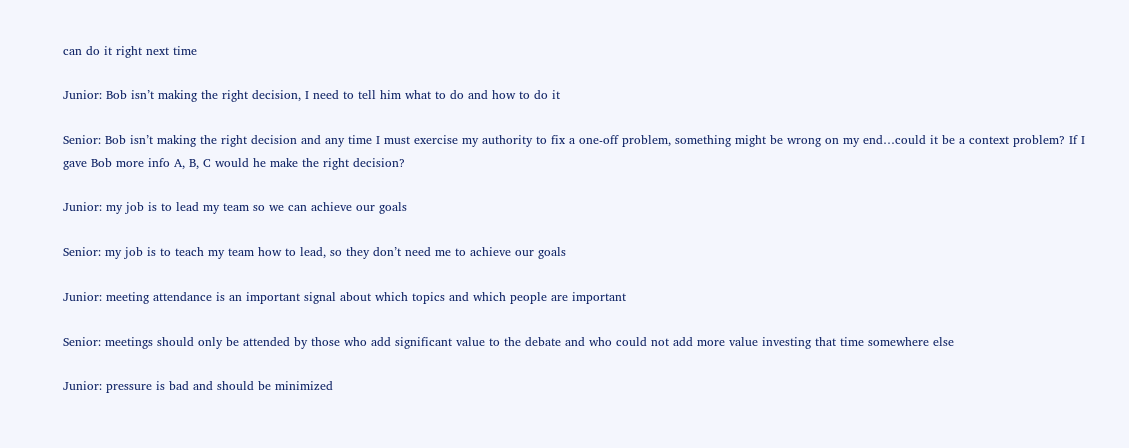can do it right next time

Junior: Bob isn’t making the right decision, I need to tell him what to do and how to do it

Senior: Bob isn’t making the right decision and any time I must exercise my authority to fix a one-off problem, something might be wrong on my end…could it be a context problem? If I gave Bob more info A, B, C would he make the right decision?

Junior: my job is to lead my team so we can achieve our goals

Senior: my job is to teach my team how to lead, so they don’t need me to achieve our goals

Junior: meeting attendance is an important signal about which topics and which people are important

Senior: meetings should only be attended by those who add significant value to the debate and who could not add more value investing that time somewhere else

Junior: pressure is bad and should be minimized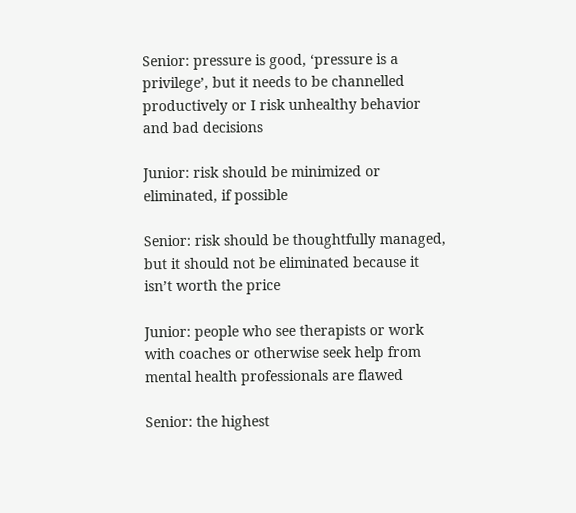Senior: pressure is good, ‘pressure is a privilege’, but it needs to be channelled productively or I risk unhealthy behavior and bad decisions

Junior: risk should be minimized or eliminated, if possible

Senior: risk should be thoughtfully managed, but it should not be eliminated because it isn’t worth the price

Junior: people who see therapists or work with coaches or otherwise seek help from mental health professionals are flawed

Senior: the highest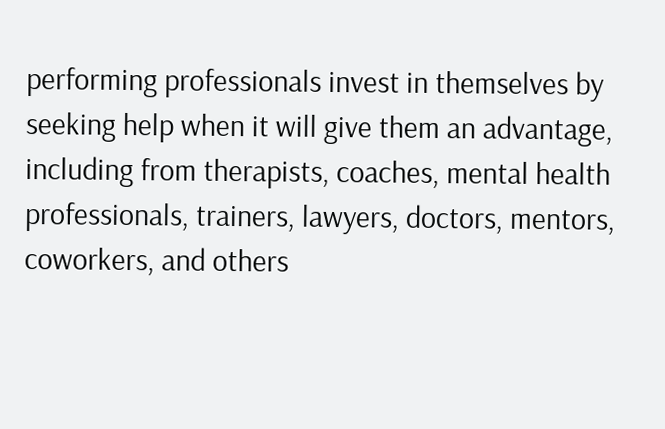performing professionals invest in themselves by seeking help when it will give them an advantage, including from therapists, coaches, mental health professionals, trainers, lawyers, doctors, mentors, coworkers, and others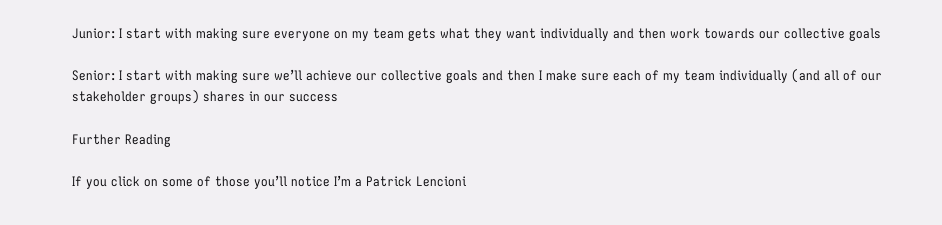Junior: I start with making sure everyone on my team gets what they want individually and then work towards our collective goals

Senior: I start with making sure we’ll achieve our collective goals and then I make sure each of my team individually (and all of our stakeholder groups) shares in our success

Further Reading

If you click on some of those you’ll notice I’m a Patrick Lencioni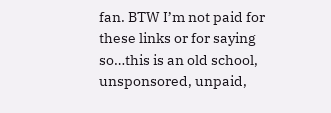fan. BTW I’m not paid for these links or for saying so…this is an old school, unsponsored, unpaid,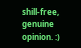shill-free, genuine opinion. :)